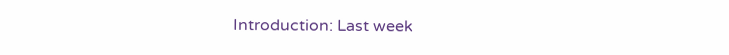Introduction: Last week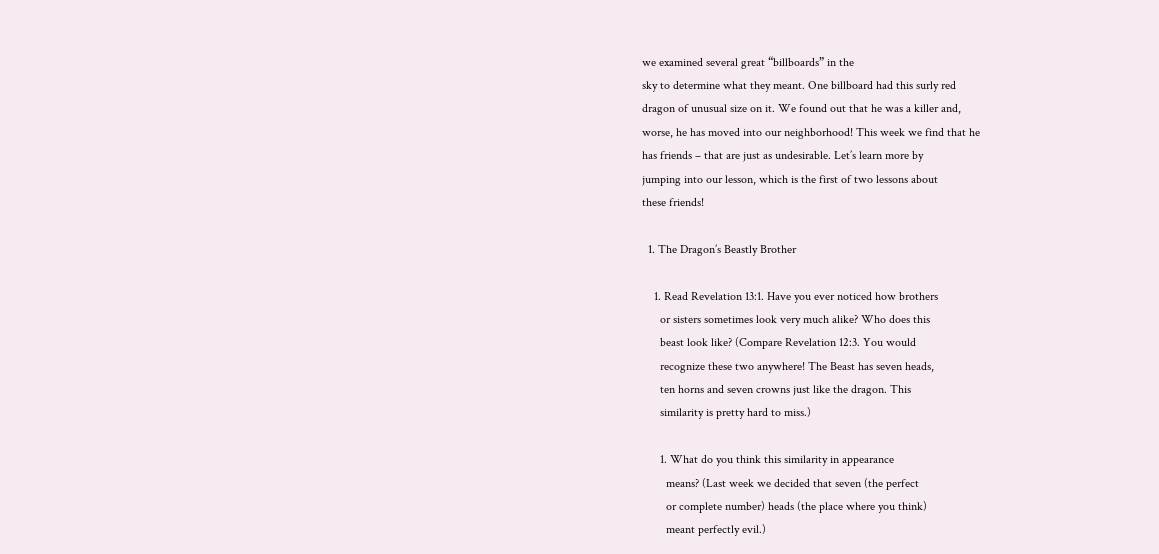we examined several great “billboards” in the
sky to determine what they meant. One billboard had this surly red
dragon of unusual size on it. We found out that he was a killer and,
worse, he has moved into our neighborhood! This week we find that he
has friends – that are just as undesirable. Let’s learn more by
jumping into our lesson, which is the first of two lessons about
these friends!

  1. The Dragon’s Beastly Brother

    1. Read Revelation 13:1. Have you ever noticed how brothers
      or sisters sometimes look very much alike? Who does this
      beast look like? (Compare Revelation 12:3. You would
      recognize these two anywhere! The Beast has seven heads,
      ten horns and seven crowns just like the dragon. This
      similarity is pretty hard to miss.)

      1. What do you think this similarity in appearance
        means? (Last week we decided that seven (the perfect
        or complete number) heads (the place where you think)
        meant perfectly evil.)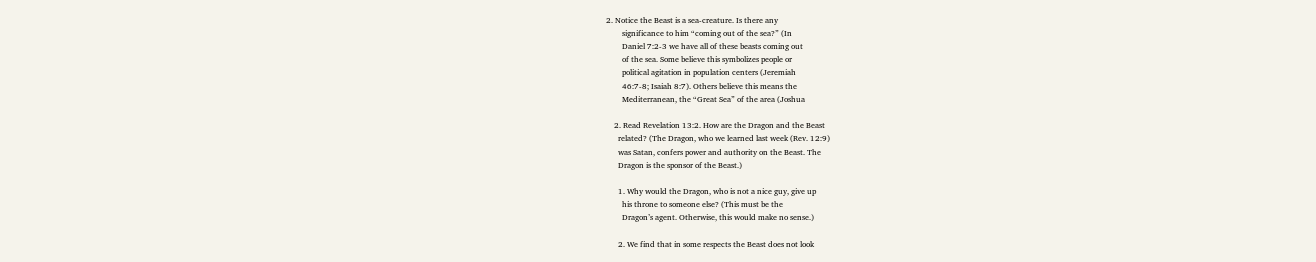2. Notice the Beast is a sea-creature. Is there any
        significance to him “coming out of the sea?” (In
        Daniel 7:2-3 we have all of these beasts coming out
        of the sea. Some believe this symbolizes people or
        political agitation in population centers (Jeremiah
        46:7-8; Isaiah 8:7). Others believe this means the
        Mediterranean, the “Great Sea” of the area (Joshua

    2. Read Revelation 13:2. How are the Dragon and the Beast
      related? (The Dragon, who we learned last week (Rev. 12:9)
      was Satan, confers power and authority on the Beast. The
      Dragon is the sponsor of the Beast.)

      1. Why would the Dragon, who is not a nice guy, give up
        his throne to someone else? (This must be the
        Dragon’s agent. Otherwise, this would make no sense.)

      2. We find that in some respects the Beast does not look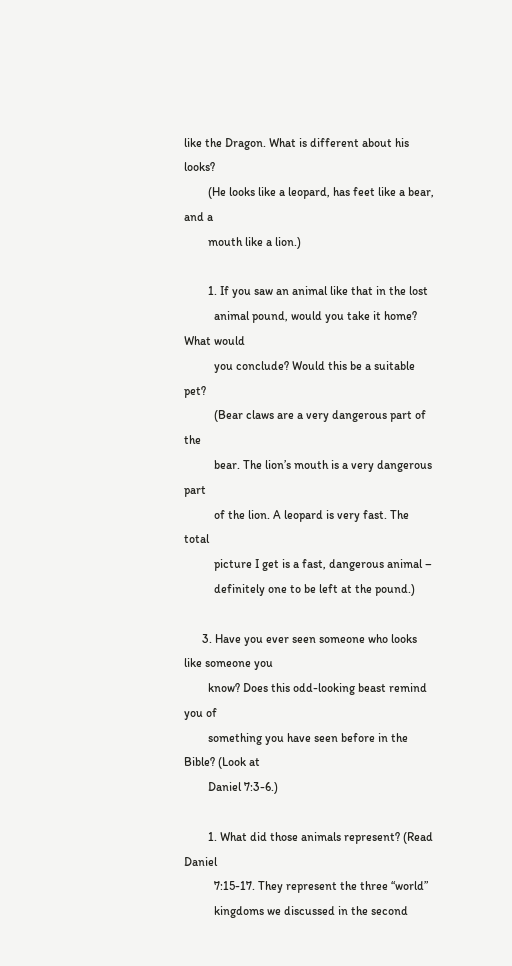like the Dragon. What is different about his looks?
        (He looks like a leopard, has feet like a bear, and a
        mouth like a lion.)

        1. If you saw an animal like that in the lost
          animal pound, would you take it home? What would
          you conclude? Would this be a suitable pet?
          (Bear claws are a very dangerous part of the
          bear. The lion’s mouth is a very dangerous part
          of the lion. A leopard is very fast. The total
          picture I get is a fast, dangerous animal –
          definitely one to be left at the pound.)

      3. Have you ever seen someone who looks like someone you
        know? Does this odd-looking beast remind you of
        something you have seen before in the Bible? (Look at
        Daniel 7:3-6.)

        1. What did those animals represent? (Read Daniel
          7:15-17. They represent the three “world”
          kingdoms we discussed in the second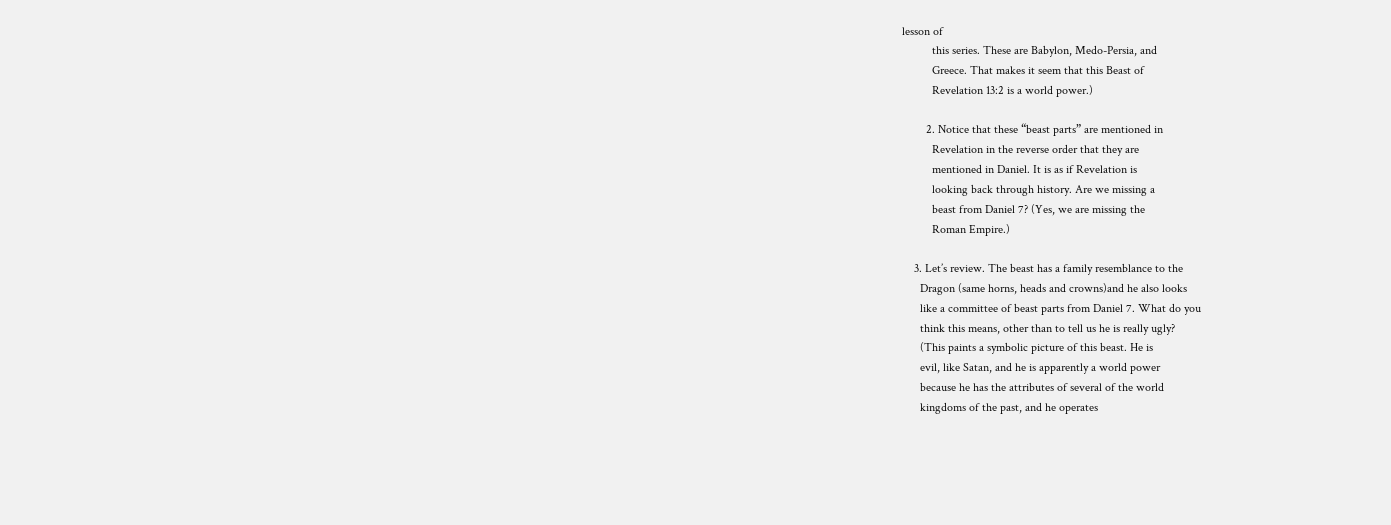lesson of
          this series. These are Babylon, Medo-Persia, and
          Greece. That makes it seem that this Beast of
          Revelation 13:2 is a world power.)

        2. Notice that these “beast parts” are mentioned in
          Revelation in the reverse order that they are
          mentioned in Daniel. It is as if Revelation is
          looking back through history. Are we missing a
          beast from Daniel 7? (Yes, we are missing the
          Roman Empire.)

    3. Let’s review. The beast has a family resemblance to the
      Dragon (same horns, heads and crowns)and he also looks
      like a committee of beast parts from Daniel 7. What do you
      think this means, other than to tell us he is really ugly?
      (This paints a symbolic picture of this beast. He is
      evil, like Satan, and he is apparently a world power
      because he has the attributes of several of the world
      kingdoms of the past, and he operates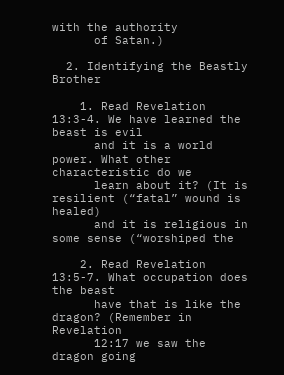with the authority
      of Satan.)

  2. Identifying the Beastly Brother

    1. Read Revelation 13:3-4. We have learned the beast is evil
      and it is a world power. What other characteristic do we
      learn about it? (It is resilient (“fatal” wound is healed)
      and it is religious in some sense (“worshiped the

    2. Read Revelation 13:5-7. What occupation does the beast
      have that is like the dragon? (Remember in Revelation
      12:17 we saw the dragon going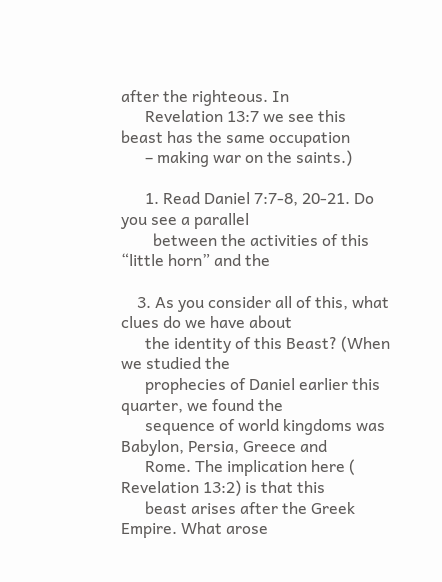after the righteous. In
      Revelation 13:7 we see this beast has the same occupation
      – making war on the saints.)

      1. Read Daniel 7:7-8, 20-21. Do you see a parallel
        between the activities of this “little horn” and the

    3. As you consider all of this, what clues do we have about
      the identity of this Beast? (When we studied the
      prophecies of Daniel earlier this quarter, we found the
      sequence of world kingdoms was Babylon, Persia, Greece and
      Rome. The implication here ( Revelation 13:2) is that this
      beast arises after the Greek Empire. What arose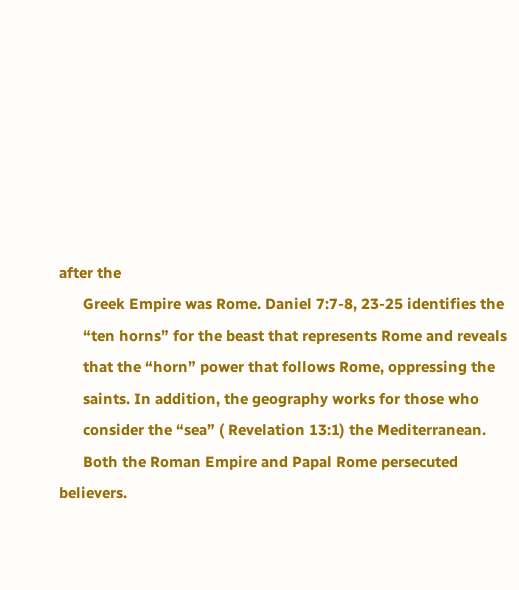after the
      Greek Empire was Rome. Daniel 7:7-8, 23-25 identifies the
      “ten horns” for the beast that represents Rome and reveals
      that the “horn” power that follows Rome, oppressing the
      saints. In addition, the geography works for those who
      consider the “sea” ( Revelation 13:1) the Mediterranean.
      Both the Roman Empire and Papal Rome persecuted believers.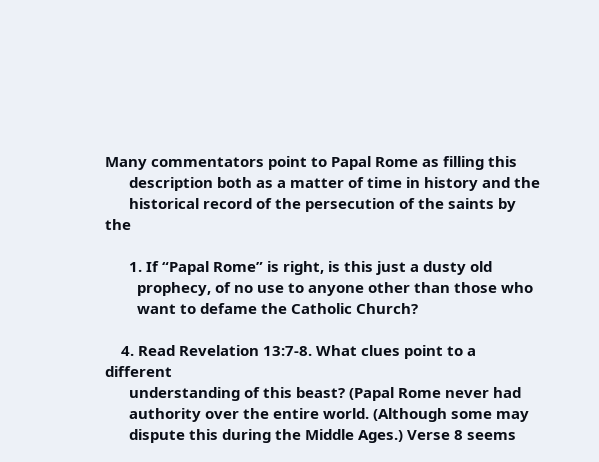Many commentators point to Papal Rome as filling this
      description both as a matter of time in history and the
      historical record of the persecution of the saints by the

      1. If “Papal Rome” is right, is this just a dusty old
        prophecy, of no use to anyone other than those who
        want to defame the Catholic Church?

    4. Read Revelation 13:7-8. What clues point to a different
      understanding of this beast? (Papal Rome never had
      authority over the entire world. (Although some may
      dispute this during the Middle Ages.) Verse 8 seems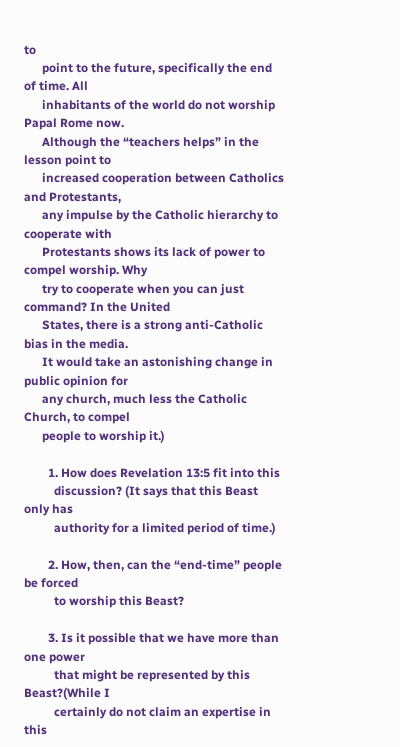to
      point to the future, specifically the end of time. All
      inhabitants of the world do not worship Papal Rome now.
      Although the “teachers helps” in the lesson point to
      increased cooperation between Catholics and Protestants,
      any impulse by the Catholic hierarchy to cooperate with
      Protestants shows its lack of power to compel worship. Why
      try to cooperate when you can just command? In the United
      States, there is a strong anti-Catholic bias in the media.
      It would take an astonishing change in public opinion for
      any church, much less the Catholic Church, to compel
      people to worship it.)

        1. How does Revelation 13:5 fit into this
          discussion? (It says that this Beast only has
          authority for a limited period of time.)

        2. How, then, can the “end-time” people be forced
          to worship this Beast?

        3. Is it possible that we have more than one power
          that might be represented by this Beast?(While I
          certainly do not claim an expertise in this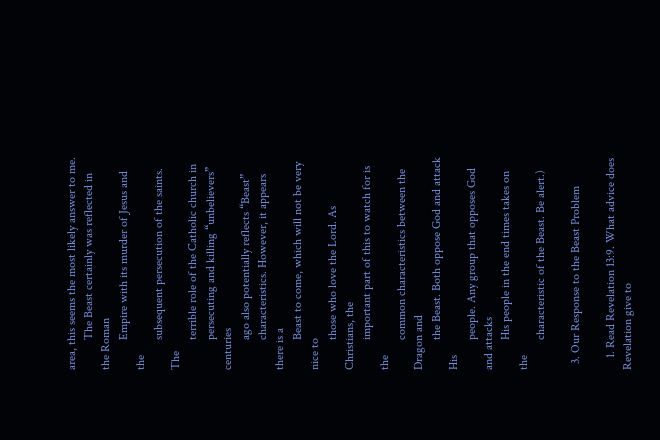area, this seems the most likely answer to me.
          The Beast certainly was reflected in the Roman
          Empire with its murder of Jesus and the
          subsequent persecution of the saints. The
          terrible role of the Catholic church in
          persecuting and killing “unbelievers” centuries
          ago also potentially reflects “Beast”
          characteristics. However, it appears there is a
          Beast to come, which will not be very nice to
          those who love the Lord. As Christians, the
          important part of this to watch for is the
          common characteristics between the Dragon and
          the Beast. Both oppose God and attack His
          people. Any group that opposes God and attacks
          His people in the end times takes on the
          characteristic of the Beast. Be alert.)

  3. Our Response to the Beast Problem

    1. Read Revelation 13:9. What advice does Revelation give to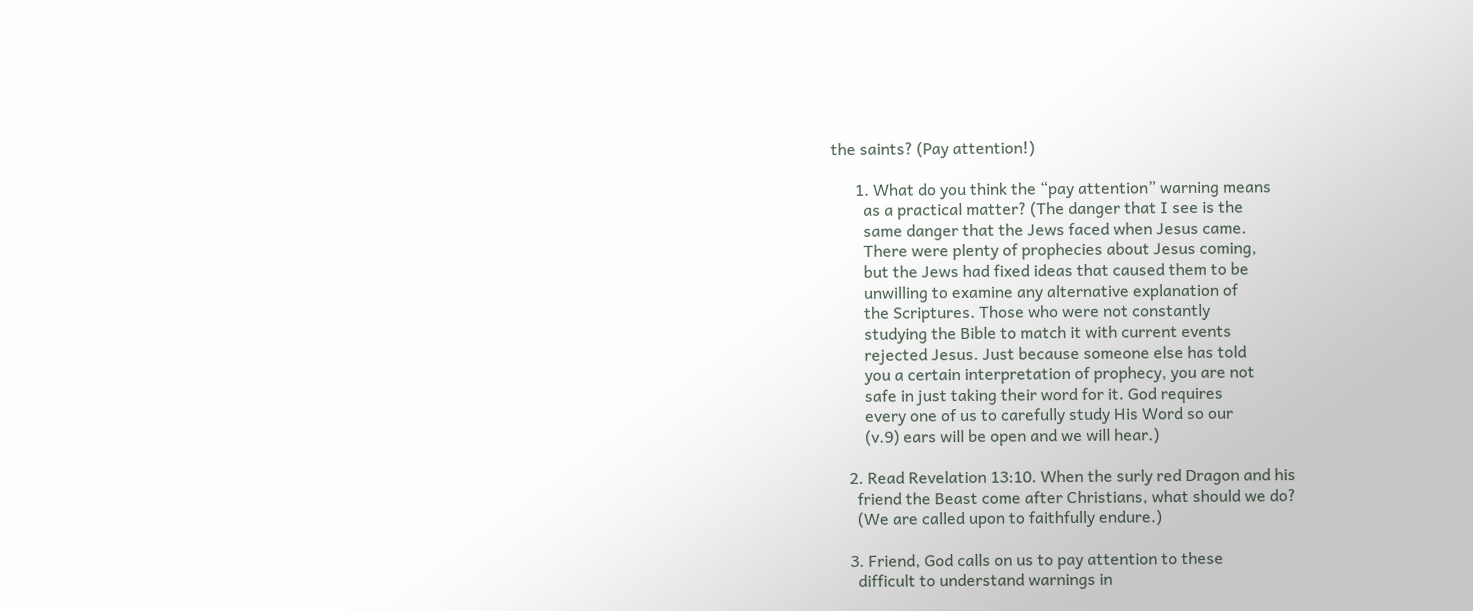the saints? (Pay attention!)

      1. What do you think the “pay attention” warning means
        as a practical matter? (The danger that I see is the
        same danger that the Jews faced when Jesus came.
        There were plenty of prophecies about Jesus coming,
        but the Jews had fixed ideas that caused them to be
        unwilling to examine any alternative explanation of
        the Scriptures. Those who were not constantly
        studying the Bible to match it with current events
        rejected Jesus. Just because someone else has told
        you a certain interpretation of prophecy, you are not
        safe in just taking their word for it. God requires
        every one of us to carefully study His Word so our
        (v.9) ears will be open and we will hear.)

    2. Read Revelation 13:10. When the surly red Dragon and his
      friend the Beast come after Christians, what should we do?
      (We are called upon to faithfully endure.)

    3. Friend, God calls on us to pay attention to these
      difficult to understand warnings in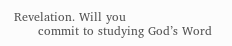Revelation. Will you
      commit to studying God’s Word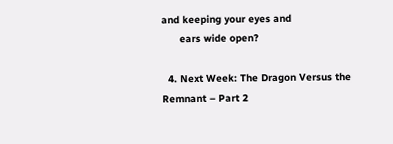and keeping your eyes and
      ears wide open?

  4. Next Week: The Dragon Versus the Remnant – Part 2